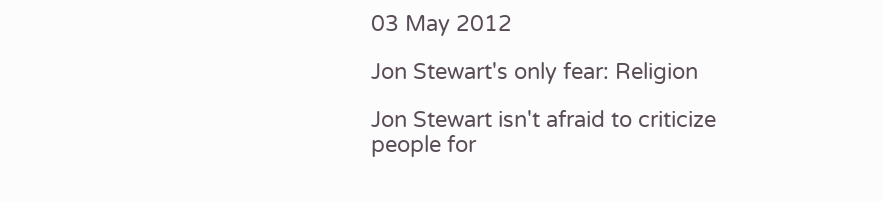03 May 2012

Jon Stewart's only fear: Religion

Jon Stewart isn't afraid to criticize people for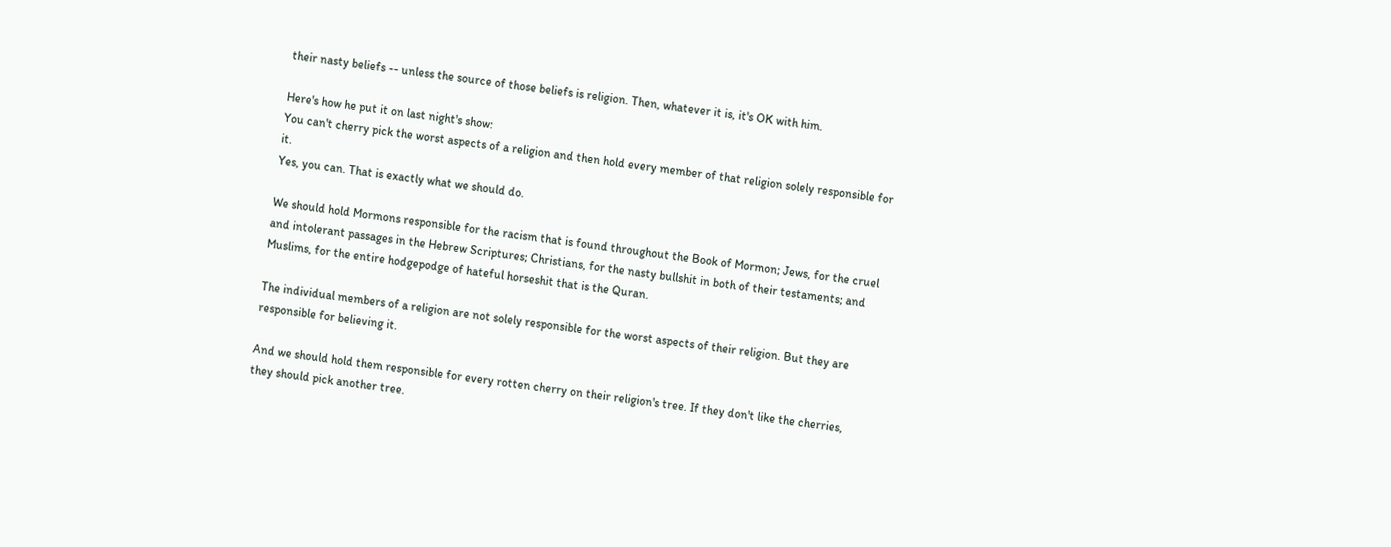their nasty beliefs -- unless the source of those beliefs is religion. Then, whatever it is, it's OK with him.

Here's how he put it on last night's show:
You can't cherry pick the worst aspects of a religion and then hold every member of that religion solely responsible for it.
Yes, you can. That is exactly what we should do.

We should hold Mormons responsible for the racism that is found throughout the Book of Mormon; Jews, for the cruel and intolerant passages in the Hebrew Scriptures; Christians, for the nasty bullshit in both of their testaments; and Muslims, for the entire hodgepodge of hateful horseshit that is the Quran.

The individual members of a religion are not solely responsible for the worst aspects of their religion. But they are responsible for believing it.

And we should hold them responsible for every rotten cherry on their religion's tree. If they don't like the cherries, they should pick another tree.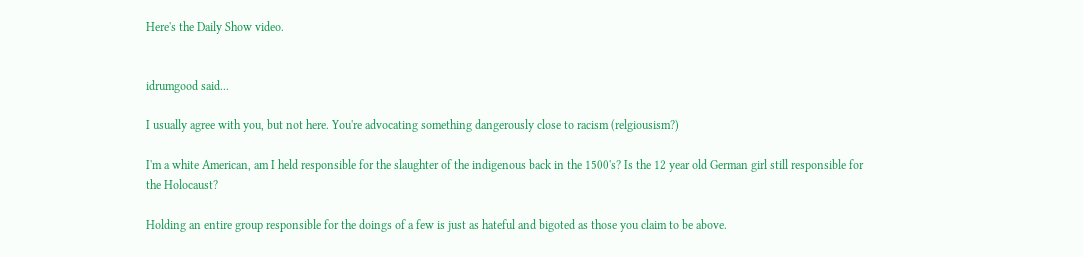Here's the Daily Show video.


idrumgood said...

I usually agree with you, but not here. You're advocating something dangerously close to racism (relgiousism?)

I'm a white American, am I held responsible for the slaughter of the indigenous back in the 1500's? Is the 12 year old German girl still responsible for the Holocaust?

Holding an entire group responsible for the doings of a few is just as hateful and bigoted as those you claim to be above.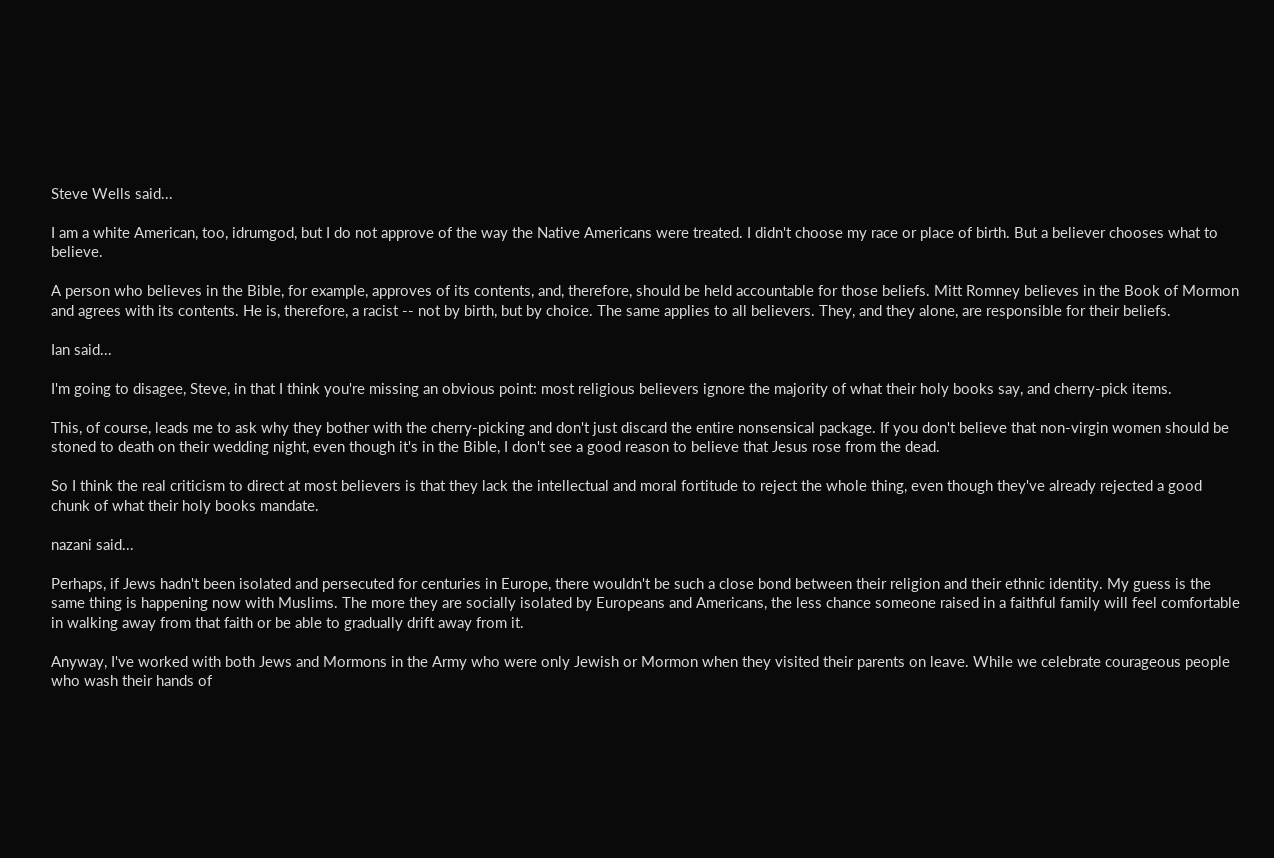Steve Wells said...

I am a white American, too, idrumgod, but I do not approve of the way the Native Americans were treated. I didn't choose my race or place of birth. But a believer chooses what to believe.

A person who believes in the Bible, for example, approves of its contents, and, therefore, should be held accountable for those beliefs. Mitt Romney believes in the Book of Mormon and agrees with its contents. He is, therefore, a racist -- not by birth, but by choice. The same applies to all believers. They, and they alone, are responsible for their beliefs.

Ian said...

I'm going to disagee, Steve, in that I think you're missing an obvious point: most religious believers ignore the majority of what their holy books say, and cherry-pick items.

This, of course, leads me to ask why they bother with the cherry-picking and don't just discard the entire nonsensical package. If you don't believe that non-virgin women should be stoned to death on their wedding night, even though it's in the Bible, I don't see a good reason to believe that Jesus rose from the dead.

So I think the real criticism to direct at most believers is that they lack the intellectual and moral fortitude to reject the whole thing, even though they've already rejected a good chunk of what their holy books mandate.

nazani said...

Perhaps, if Jews hadn't been isolated and persecuted for centuries in Europe, there wouldn't be such a close bond between their religion and their ethnic identity. My guess is the same thing is happening now with Muslims. The more they are socially isolated by Europeans and Americans, the less chance someone raised in a faithful family will feel comfortable in walking away from that faith or be able to gradually drift away from it.

Anyway, I've worked with both Jews and Mormons in the Army who were only Jewish or Mormon when they visited their parents on leave. While we celebrate courageous people who wash their hands of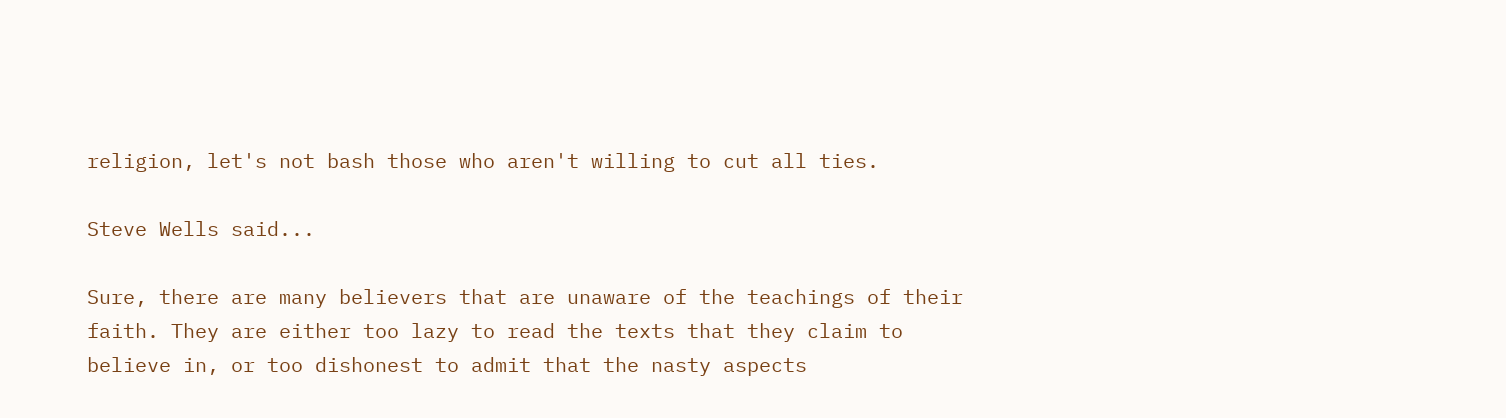religion, let's not bash those who aren't willing to cut all ties.

Steve Wells said...

Sure, there are many believers that are unaware of the teachings of their faith. They are either too lazy to read the texts that they claim to believe in, or too dishonest to admit that the nasty aspects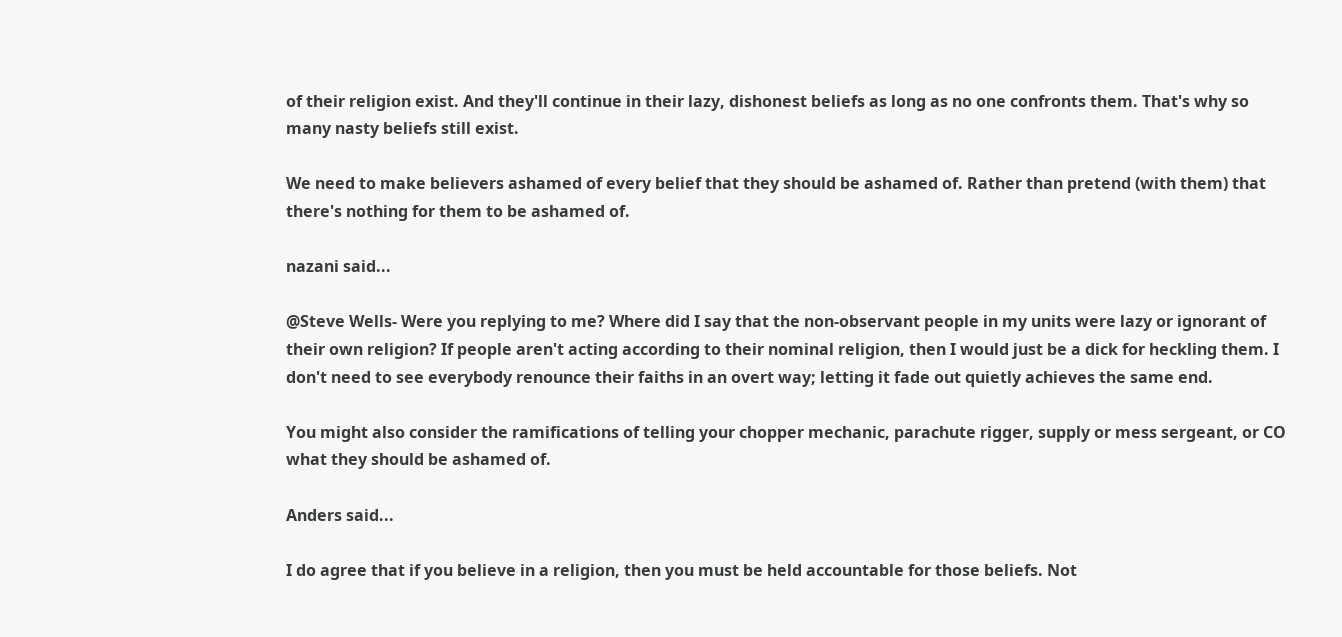of their religion exist. And they'll continue in their lazy, dishonest beliefs as long as no one confronts them. That's why so many nasty beliefs still exist.

We need to make believers ashamed of every belief that they should be ashamed of. Rather than pretend (with them) that there's nothing for them to be ashamed of.

nazani said...

@Steve Wells- Were you replying to me? Where did I say that the non-observant people in my units were lazy or ignorant of their own religion? If people aren't acting according to their nominal religion, then I would just be a dick for heckling them. I don't need to see everybody renounce their faiths in an overt way; letting it fade out quietly achieves the same end.

You might also consider the ramifications of telling your chopper mechanic, parachute rigger, supply or mess sergeant, or CO what they should be ashamed of.

Anders said...

I do agree that if you believe in a religion, then you must be held accountable for those beliefs. Not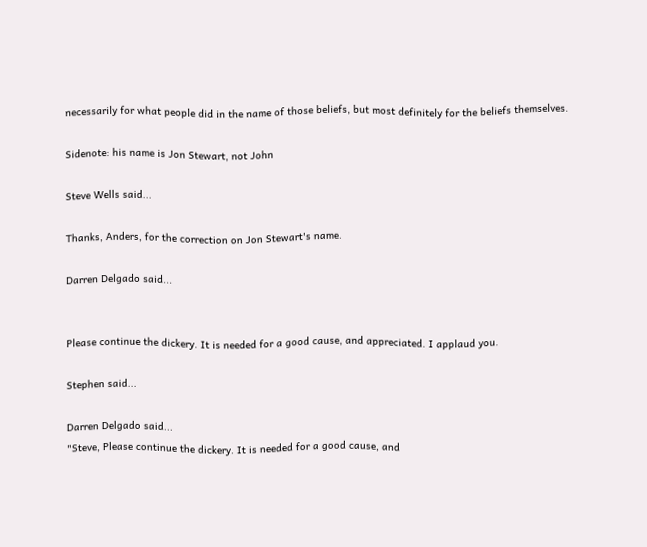necessarily for what people did in the name of those beliefs, but most definitely for the beliefs themselves.

Sidenote: his name is Jon Stewart, not John

Steve Wells said...

Thanks, Anders, for the correction on Jon Stewart's name.

Darren Delgado said...


Please continue the dickery. It is needed for a good cause, and appreciated. I applaud you.

Stephen said...

Darren Delgado said...
"Steve, Please continue the dickery. It is needed for a good cause, and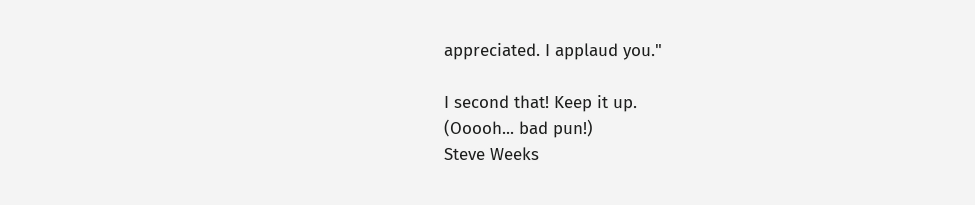appreciated. I applaud you."

I second that! Keep it up.
(Ooooh... bad pun!)
Steve Weeks